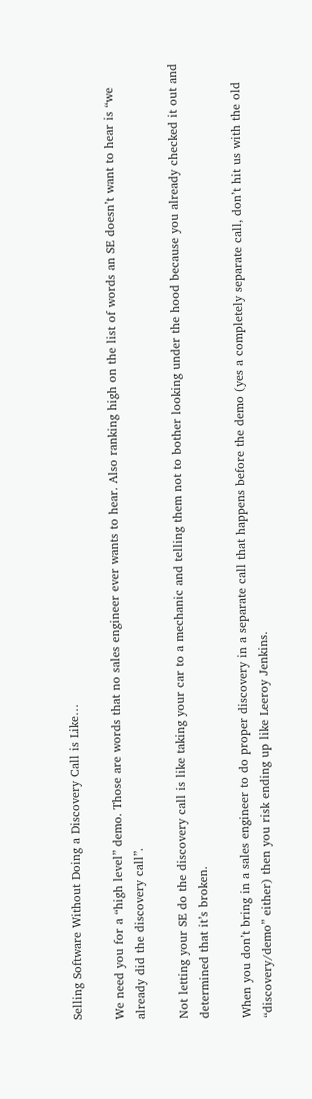Selling Software Without Doing a Discovery Call is Like…

We need you for a “high level” demo. Those are words that no sales engineer ever wants to hear. Also ranking high on the list of words an SE doesn’t want to hear is “we already did the discovery call”.

Not letting your SE do the discovery call is like taking your car to a mechanic and telling them not to bother looking under the hood because you already checked it out and determined that it’s broken.

When you don’t bring in a sales engineer to do proper discovery in a separate call that happens before the demo (yes a completely separate call, don’t hit us with the old “discovery/demo” either) then you risk ending up like Leeroy Jenkins.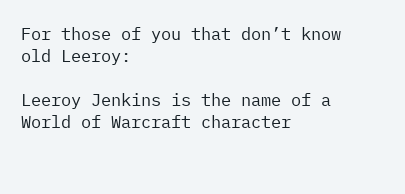For those of you that don’t know old Leeroy:

Leeroy Jenkins is the name of a World of Warcraft character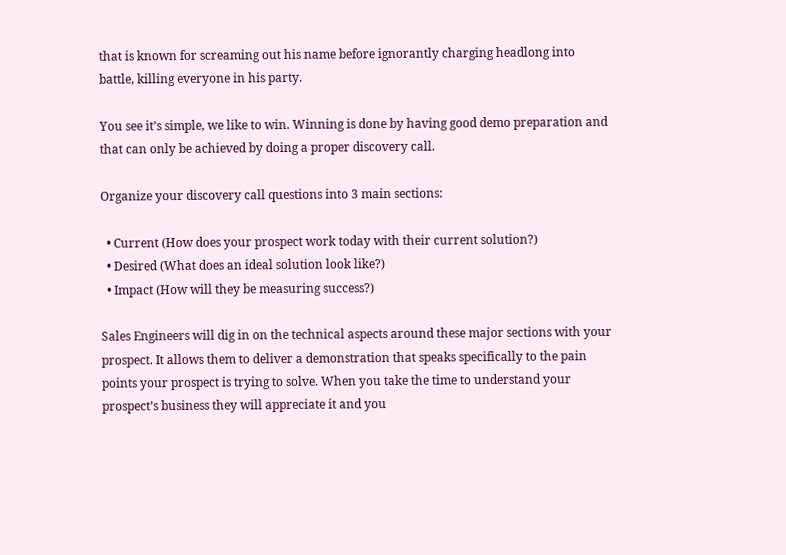that is known for screaming out his name before ignorantly charging headlong into battle, killing everyone in his party.

You see it’s simple, we like to win. Winning is done by having good demo preparation and that can only be achieved by doing a proper discovery call.

Organize your discovery call questions into 3 main sections:

  • Current (How does your prospect work today with their current solution?)
  • Desired (What does an ideal solution look like?)
  • Impact (How will they be measuring success?)

Sales Engineers will dig in on the technical aspects around these major sections with your prospect. It allows them to deliver a demonstration that speaks specifically to the pain points your prospect is trying to solve. When you take the time to understand your prospect’s business they will appreciate it and you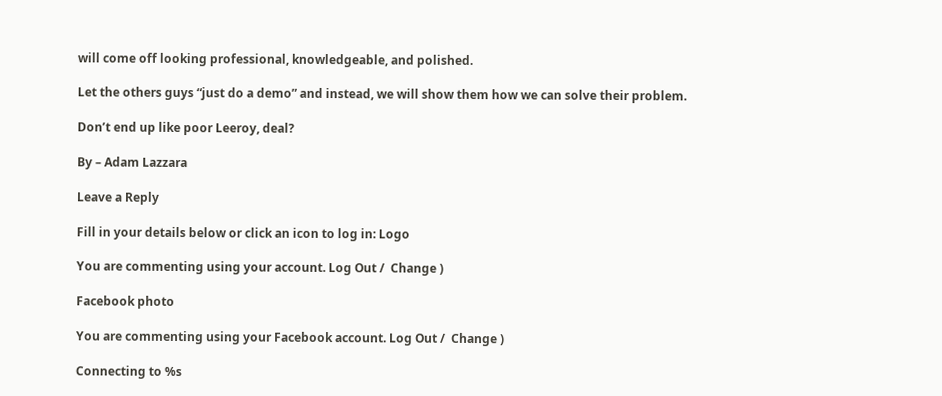will come off looking professional, knowledgeable, and polished.

Let the others guys “just do a demo” and instead, we will show them how we can solve their problem.

Don’t end up like poor Leeroy, deal?

By – Adam Lazzara

Leave a Reply

Fill in your details below or click an icon to log in: Logo

You are commenting using your account. Log Out /  Change )

Facebook photo

You are commenting using your Facebook account. Log Out /  Change )

Connecting to %s